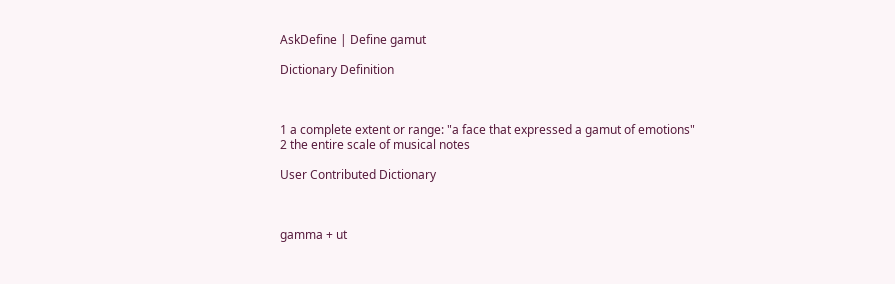AskDefine | Define gamut

Dictionary Definition



1 a complete extent or range: "a face that expressed a gamut of emotions"
2 the entire scale of musical notes

User Contributed Dictionary



gamma + ut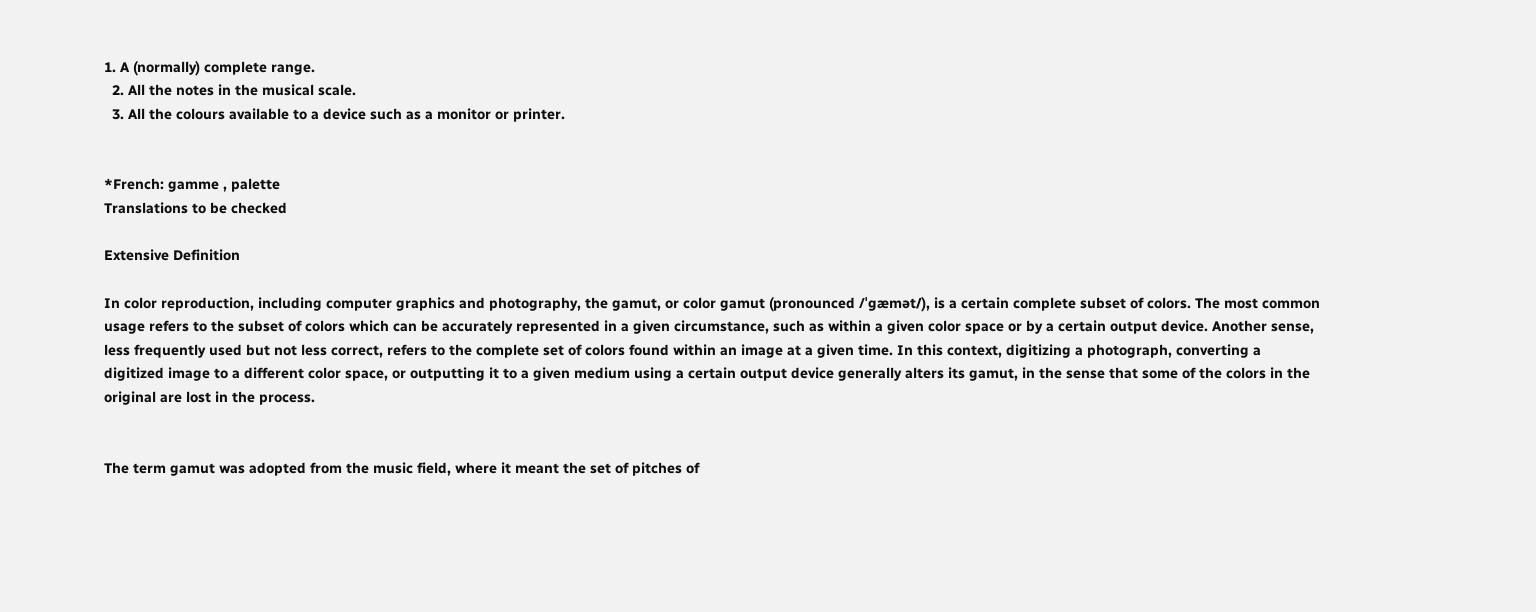1. A (normally) complete range.
  2. All the notes in the musical scale.
  3. All the colours available to a device such as a monitor or printer.


*French: gamme , palette
Translations to be checked

Extensive Definition

In color reproduction, including computer graphics and photography, the gamut, or color gamut (pronounced /ˈgæmət/), is a certain complete subset of colors. The most common usage refers to the subset of colors which can be accurately represented in a given circumstance, such as within a given color space or by a certain output device. Another sense, less frequently used but not less correct, refers to the complete set of colors found within an image at a given time. In this context, digitizing a photograph, converting a digitized image to a different color space, or outputting it to a given medium using a certain output device generally alters its gamut, in the sense that some of the colors in the original are lost in the process.


The term gamut was adopted from the music field, where it meant the set of pitches of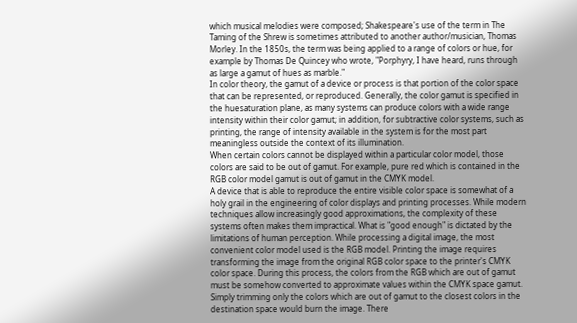which musical melodies were composed; Shakespeare's use of the term in The Taming of the Shrew is sometimes attributed to another author/musician, Thomas Morley. In the 1850s, the term was being applied to a range of colors or hue, for example by Thomas De Quincey who wrote, "Porphyry, I have heard, runs through as large a gamut of hues as marble."
In color theory, the gamut of a device or process is that portion of the color space that can be represented, or reproduced. Generally, the color gamut is specified in the huesaturation plane, as many systems can produce colors with a wide range intensity within their color gamut; in addition, for subtractive color systems, such as printing, the range of intensity available in the system is for the most part meaningless outside the context of its illumination.
When certain colors cannot be displayed within a particular color model, those colors are said to be out of gamut. For example, pure red which is contained in the RGB color model gamut is out of gamut in the CMYK model.
A device that is able to reproduce the entire visible color space is somewhat of a holy grail in the engineering of color displays and printing processes. While modern techniques allow increasingly good approximations, the complexity of these systems often makes them impractical. What is "good enough" is dictated by the limitations of human perception. While processing a digital image, the most convenient color model used is the RGB model. Printing the image requires transforming the image from the original RGB color space to the printer's CMYK color space. During this process, the colors from the RGB which are out of gamut must be somehow converted to approximate values within the CMYK space gamut. Simply trimming only the colors which are out of gamut to the closest colors in the destination space would burn the image. There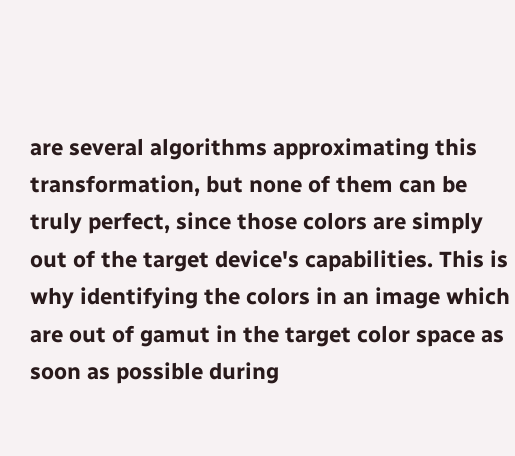are several algorithms approximating this transformation, but none of them can be truly perfect, since those colors are simply out of the target device's capabilities. This is why identifying the colors in an image which are out of gamut in the target color space as soon as possible during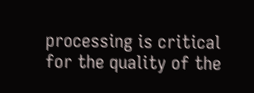processing is critical for the quality of the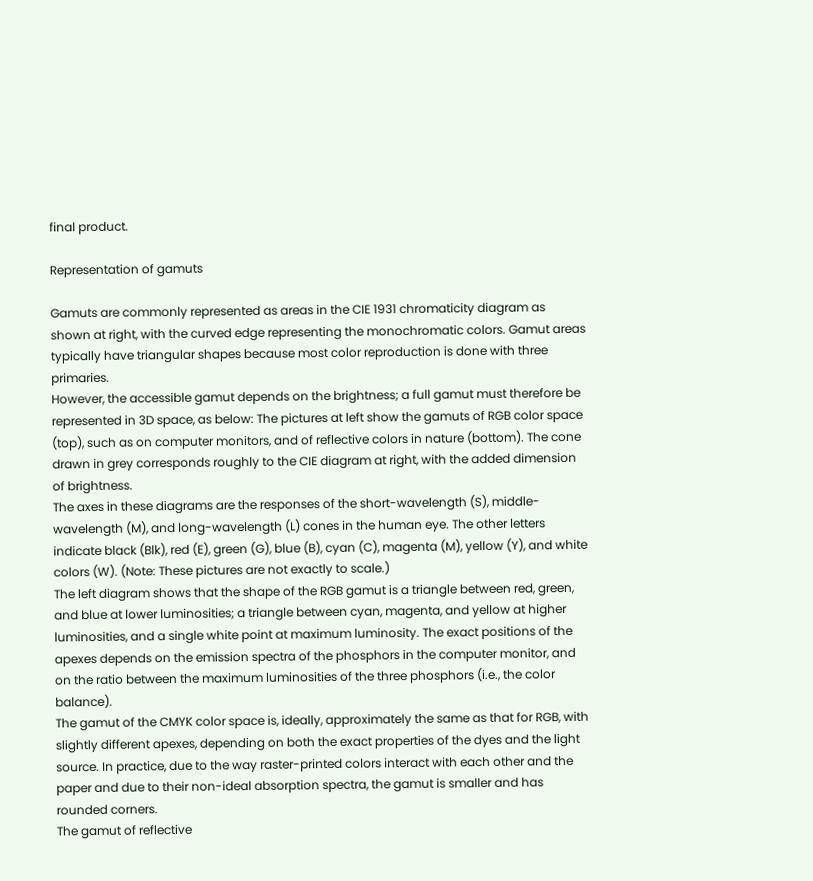final product.

Representation of gamuts

Gamuts are commonly represented as areas in the CIE 1931 chromaticity diagram as shown at right, with the curved edge representing the monochromatic colors. Gamut areas typically have triangular shapes because most color reproduction is done with three primaries.
However, the accessible gamut depends on the brightness; a full gamut must therefore be represented in 3D space, as below: The pictures at left show the gamuts of RGB color space (top), such as on computer monitors, and of reflective colors in nature (bottom). The cone drawn in grey corresponds roughly to the CIE diagram at right, with the added dimension of brightness.
The axes in these diagrams are the responses of the short-wavelength (S), middle-wavelength (M), and long-wavelength (L) cones in the human eye. The other letters indicate black (Blk), red (E), green (G), blue (B), cyan (C), magenta (M), yellow (Y), and white colors (W). (Note: These pictures are not exactly to scale.)
The left diagram shows that the shape of the RGB gamut is a triangle between red, green, and blue at lower luminosities; a triangle between cyan, magenta, and yellow at higher luminosities, and a single white point at maximum luminosity. The exact positions of the apexes depends on the emission spectra of the phosphors in the computer monitor, and on the ratio between the maximum luminosities of the three phosphors (i.e., the color balance).
The gamut of the CMYK color space is, ideally, approximately the same as that for RGB, with slightly different apexes, depending on both the exact properties of the dyes and the light source. In practice, due to the way raster-printed colors interact with each other and the paper and due to their non-ideal absorption spectra, the gamut is smaller and has rounded corners.
The gamut of reflective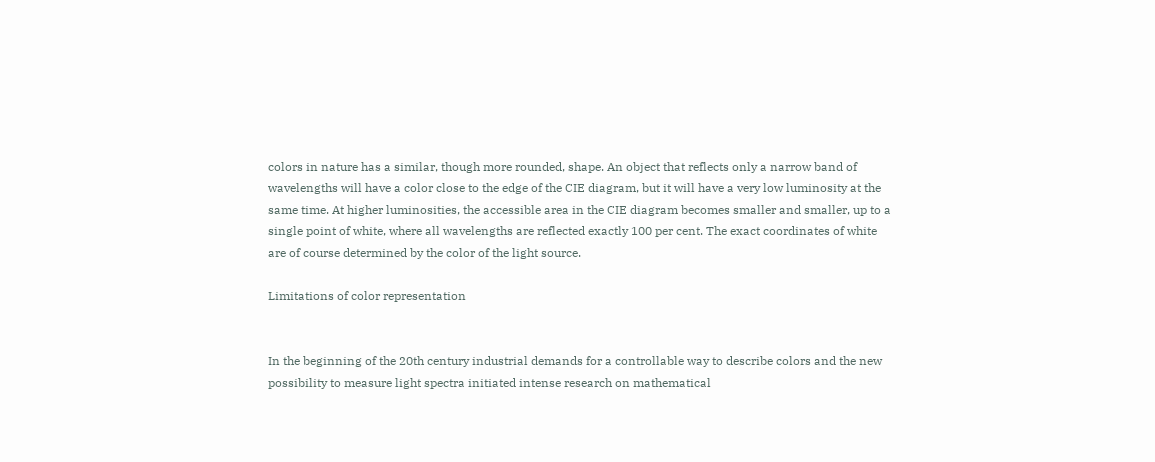colors in nature has a similar, though more rounded, shape. An object that reflects only a narrow band of wavelengths will have a color close to the edge of the CIE diagram, but it will have a very low luminosity at the same time. At higher luminosities, the accessible area in the CIE diagram becomes smaller and smaller, up to a single point of white, where all wavelengths are reflected exactly 100 per cent. The exact coordinates of white are of course determined by the color of the light source.

Limitations of color representation


In the beginning of the 20th century industrial demands for a controllable way to describe colors and the new possibility to measure light spectra initiated intense research on mathematical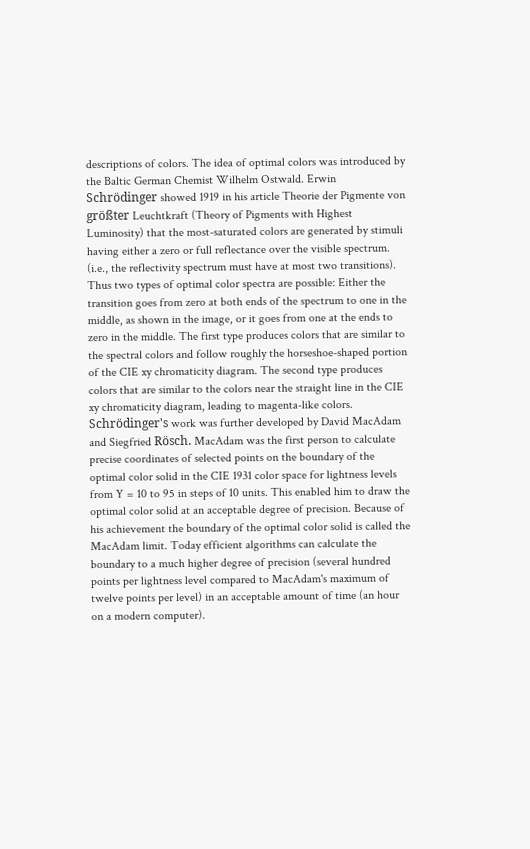descriptions of colors. The idea of optimal colors was introduced by the Baltic German Chemist Wilhelm Ostwald. Erwin Schrödinger showed 1919 in his article Theorie der Pigmente von größter Leuchtkraft (Theory of Pigments with Highest Luminosity) that the most-saturated colors are generated by stimuli having either a zero or full reflectance over the visible spectrum. (i.e., the reflectivity spectrum must have at most two transitions). Thus two types of optimal color spectra are possible: Either the transition goes from zero at both ends of the spectrum to one in the middle, as shown in the image, or it goes from one at the ends to zero in the middle. The first type produces colors that are similar to the spectral colors and follow roughly the horseshoe-shaped portion of the CIE xy chromaticity diagram. The second type produces colors that are similar to the colors near the straight line in the CIE xy chromaticity diagram, leading to magenta-like colors. Schrödinger's work was further developed by David MacAdam and Siegfried Rösch. MacAdam was the first person to calculate precise coordinates of selected points on the boundary of the optimal color solid in the CIE 1931 color space for lightness levels from Y = 10 to 95 in steps of 10 units. This enabled him to draw the optimal color solid at an acceptable degree of precision. Because of his achievement the boundary of the optimal color solid is called the MacAdam limit. Today efficient algorithms can calculate the boundary to a much higher degree of precision (several hundred points per lightness level compared to MacAdam's maximum of twelve points per level) in an acceptable amount of time (an hour on a modern computer).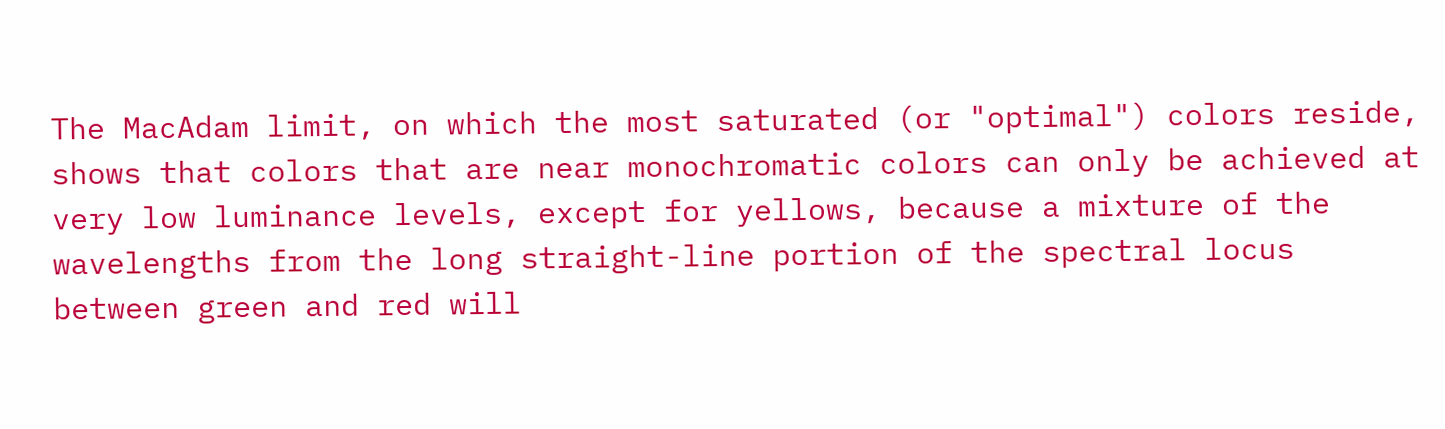The MacAdam limit, on which the most saturated (or "optimal") colors reside, shows that colors that are near monochromatic colors can only be achieved at very low luminance levels, except for yellows, because a mixture of the wavelengths from the long straight-line portion of the spectral locus between green and red will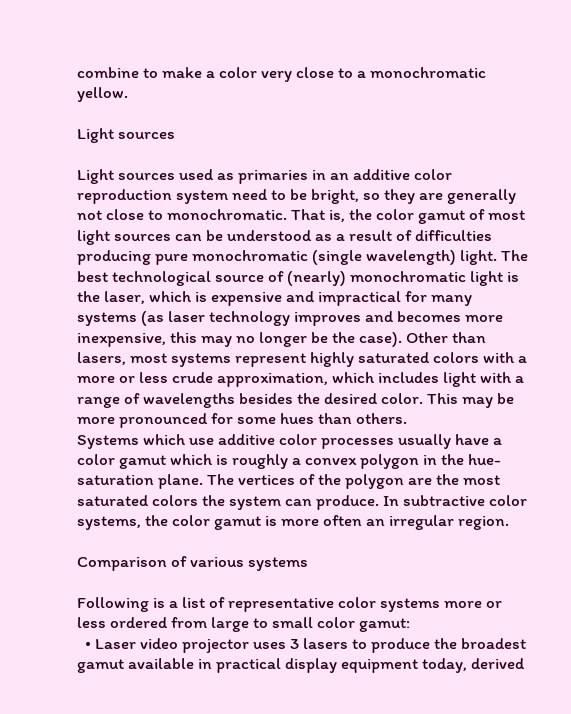combine to make a color very close to a monochromatic yellow.

Light sources

Light sources used as primaries in an additive color reproduction system need to be bright, so they are generally not close to monochromatic. That is, the color gamut of most light sources can be understood as a result of difficulties producing pure monochromatic (single wavelength) light. The best technological source of (nearly) monochromatic light is the laser, which is expensive and impractical for many systems (as laser technology improves and becomes more inexpensive, this may no longer be the case). Other than lasers, most systems represent highly saturated colors with a more or less crude approximation, which includes light with a range of wavelengths besides the desired color. This may be more pronounced for some hues than others.
Systems which use additive color processes usually have a color gamut which is roughly a convex polygon in the hue-saturation plane. The vertices of the polygon are the most saturated colors the system can produce. In subtractive color systems, the color gamut is more often an irregular region.

Comparison of various systems

Following is a list of representative color systems more or less ordered from large to small color gamut:
  • Laser video projector uses 3 lasers to produce the broadest gamut available in practical display equipment today, derived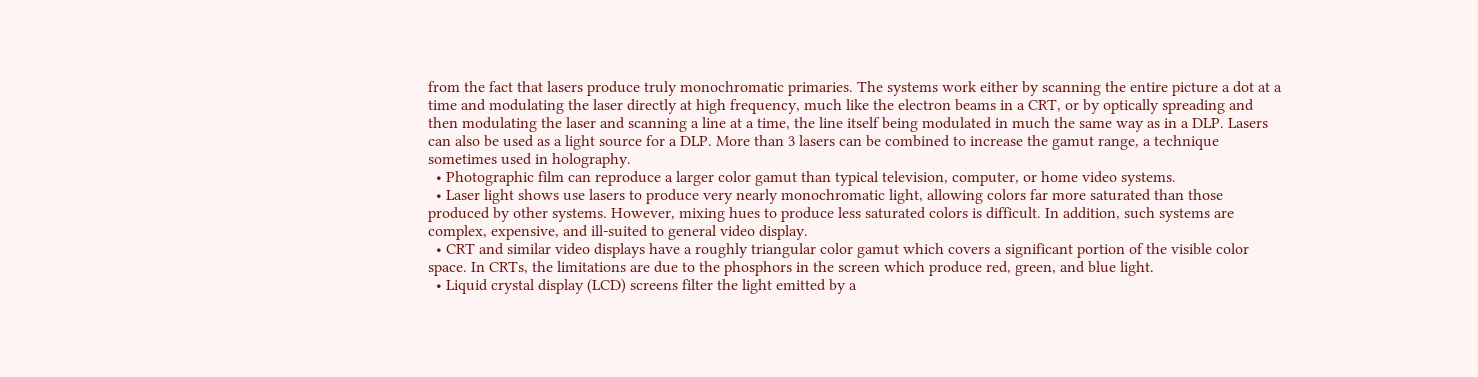from the fact that lasers produce truly monochromatic primaries. The systems work either by scanning the entire picture a dot at a time and modulating the laser directly at high frequency, much like the electron beams in a CRT, or by optically spreading and then modulating the laser and scanning a line at a time, the line itself being modulated in much the same way as in a DLP. Lasers can also be used as a light source for a DLP. More than 3 lasers can be combined to increase the gamut range, a technique sometimes used in holography.
  • Photographic film can reproduce a larger color gamut than typical television, computer, or home video systems.
  • Laser light shows use lasers to produce very nearly monochromatic light, allowing colors far more saturated than those produced by other systems. However, mixing hues to produce less saturated colors is difficult. In addition, such systems are complex, expensive, and ill-suited to general video display.
  • CRT and similar video displays have a roughly triangular color gamut which covers a significant portion of the visible color space. In CRTs, the limitations are due to the phosphors in the screen which produce red, green, and blue light.
  • Liquid crystal display (LCD) screens filter the light emitted by a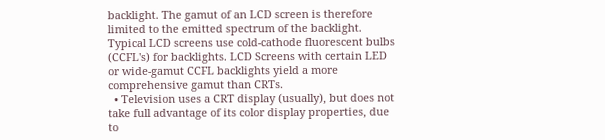backlight. The gamut of an LCD screen is therefore limited to the emitted spectrum of the backlight. Typical LCD screens use cold-cathode fluorescent bulbs (CCFL's) for backlights. LCD Screens with certain LED or wide-gamut CCFL backlights yield a more comprehensive gamut than CRTs.
  • Television uses a CRT display (usually), but does not take full advantage of its color display properties, due to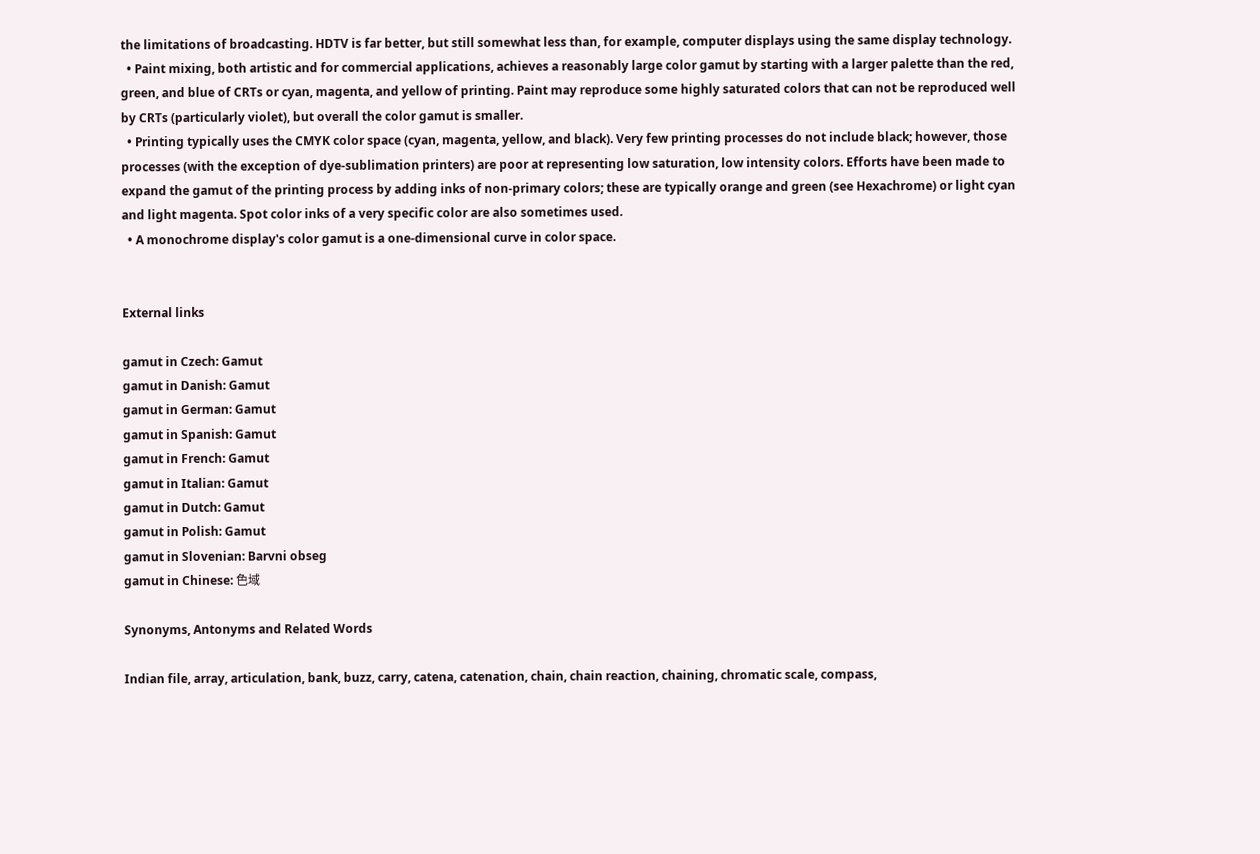the limitations of broadcasting. HDTV is far better, but still somewhat less than, for example, computer displays using the same display technology.
  • Paint mixing, both artistic and for commercial applications, achieves a reasonably large color gamut by starting with a larger palette than the red, green, and blue of CRTs or cyan, magenta, and yellow of printing. Paint may reproduce some highly saturated colors that can not be reproduced well by CRTs (particularly violet), but overall the color gamut is smaller.
  • Printing typically uses the CMYK color space (cyan, magenta, yellow, and black). Very few printing processes do not include black; however, those processes (with the exception of dye-sublimation printers) are poor at representing low saturation, low intensity colors. Efforts have been made to expand the gamut of the printing process by adding inks of non-primary colors; these are typically orange and green (see Hexachrome) or light cyan and light magenta. Spot color inks of a very specific color are also sometimes used.
  • A monochrome display's color gamut is a one-dimensional curve in color space.


External links

gamut in Czech: Gamut
gamut in Danish: Gamut
gamut in German: Gamut
gamut in Spanish: Gamut
gamut in French: Gamut
gamut in Italian: Gamut
gamut in Dutch: Gamut
gamut in Polish: Gamut
gamut in Slovenian: Barvni obseg
gamut in Chinese: 色域

Synonyms, Antonyms and Related Words

Indian file, array, articulation, bank, buzz, carry, catena, catenation, chain, chain reaction, chaining, chromatic scale, compass,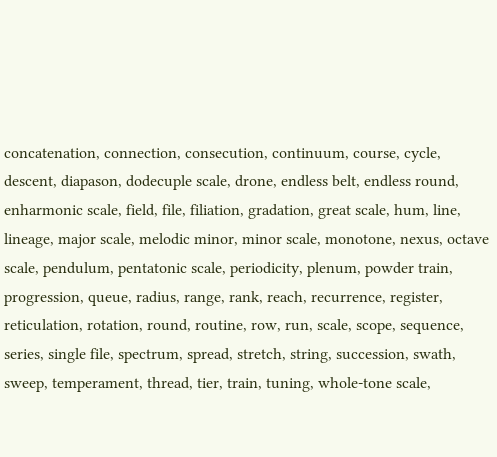concatenation, connection, consecution, continuum, course, cycle, descent, diapason, dodecuple scale, drone, endless belt, endless round, enharmonic scale, field, file, filiation, gradation, great scale, hum, line, lineage, major scale, melodic minor, minor scale, monotone, nexus, octave scale, pendulum, pentatonic scale, periodicity, plenum, powder train, progression, queue, radius, range, rank, reach, recurrence, register, reticulation, rotation, round, routine, row, run, scale, scope, sequence, series, single file, spectrum, spread, stretch, string, succession, swath, sweep, temperament, thread, tier, train, tuning, whole-tone scale,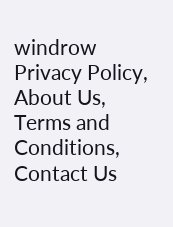windrow
Privacy Policy, About Us, Terms and Conditions, Contact Us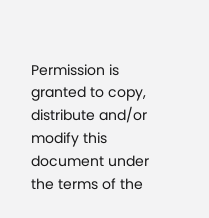Permission is granted to copy, distribute and/or modify this document under the terms of the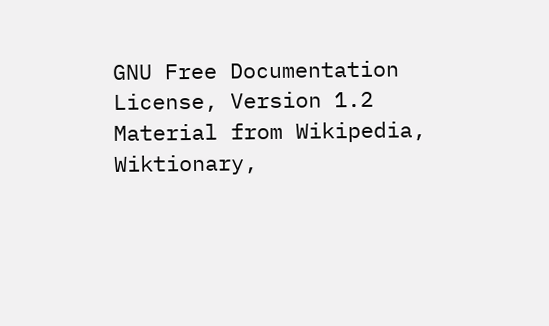GNU Free Documentation License, Version 1.2
Material from Wikipedia, Wiktionary,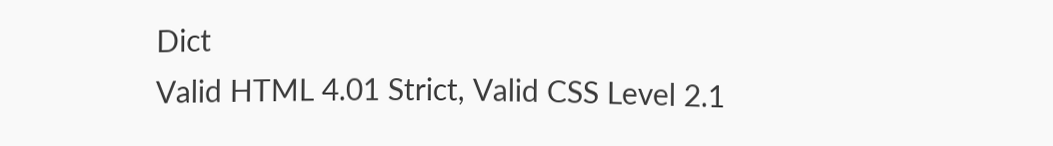Dict
Valid HTML 4.01 Strict, Valid CSS Level 2.1